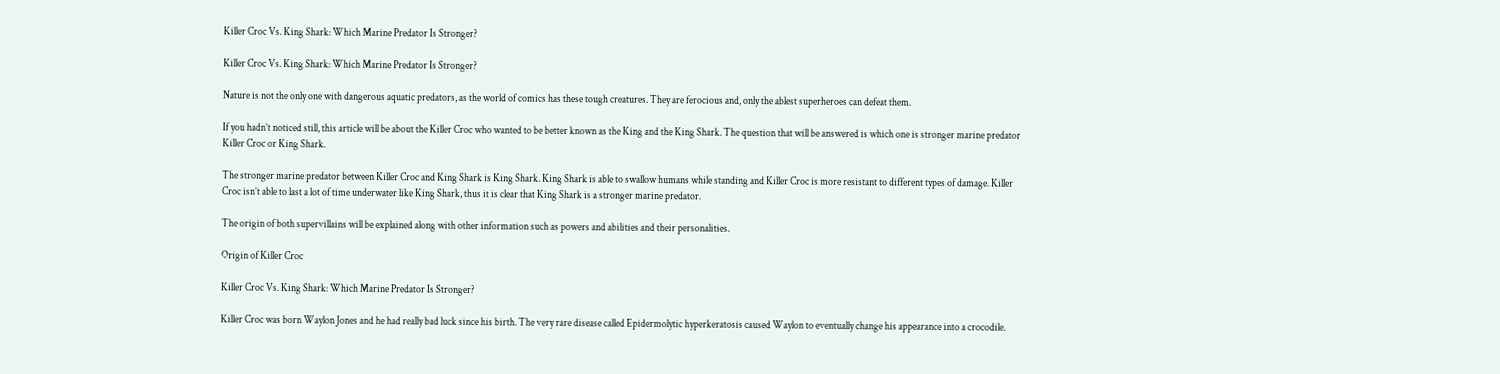Killer Croc Vs. King Shark: Which Marine Predator Is Stronger?

Killer Croc Vs. King Shark: Which Marine Predator Is Stronger?

Nature is not the only one with dangerous aquatic predators, as the world of comics has these tough creatures. They are ferocious and, only the ablest superheroes can defeat them.

If you hadn’t noticed still, this article will be about the Killer Croc who wanted to be better known as the King and the King Shark. The question that will be answered is which one is stronger marine predator Killer Croc or King Shark.

The stronger marine predator between Killer Croc and King Shark is King Shark. King Shark is able to swallow humans while standing and Killer Croc is more resistant to different types of damage. Killer Croc isn’t able to last a lot of time underwater like King Shark, thus it is clear that King Shark is a stronger marine predator.

The origin of both supervillains will be explained along with other information such as powers and abilities and their personalities.

Origin of Killer Croc

Killer Croc Vs. King Shark: Which Marine Predator Is Stronger?

Killer Croc was born Waylon Jones and he had really bad luck since his birth. The very rare disease called Epidermolytic hyperkeratosis caused Waylon to eventually change his appearance into a crocodile.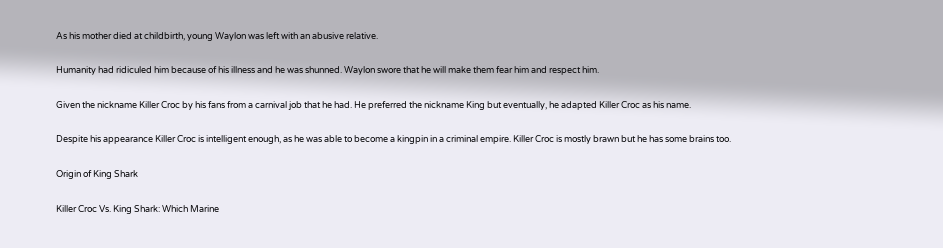As his mother died at childbirth, young Waylon was left with an abusive relative.

Humanity had ridiculed him because of his illness and he was shunned. Waylon swore that he will make them fear him and respect him.

Given the nickname Killer Croc by his fans from a carnival job that he had. He preferred the nickname King but eventually, he adapted Killer Croc as his name.

Despite his appearance Killer Croc is intelligent enough, as he was able to become a kingpin in a criminal empire. Killer Croc is mostly brawn but he has some brains too.

Origin of King Shark

Killer Croc Vs. King Shark: Which Marine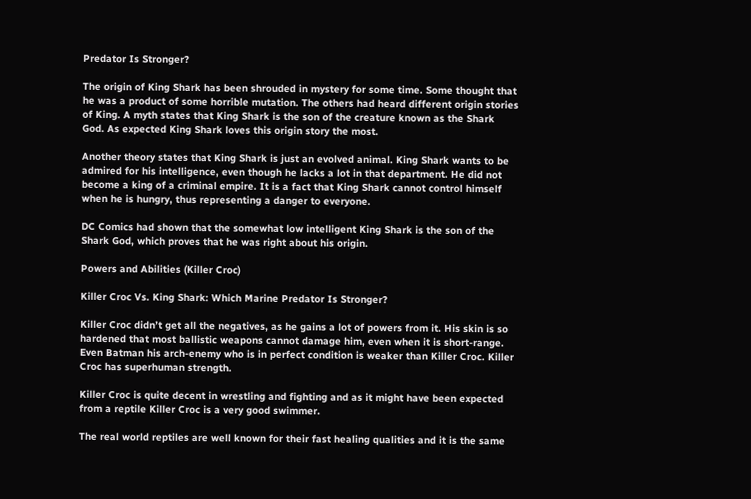Predator Is Stronger?

The origin of King Shark has been shrouded in mystery for some time. Some thought that he was a product of some horrible mutation. The others had heard different origin stories of King. A myth states that King Shark is the son of the creature known as the Shark God. As expected King Shark loves this origin story the most.

Another theory states that King Shark is just an evolved animal. King Shark wants to be admired for his intelligence, even though he lacks a lot in that department. He did not become a king of a criminal empire. It is a fact that King Shark cannot control himself when he is hungry, thus representing a danger to everyone.

DC Comics had shown that the somewhat low intelligent King Shark is the son of the Shark God, which proves that he was right about his origin.

Powers and Abilities (Killer Croc)

Killer Croc Vs. King Shark: Which Marine Predator Is Stronger?

Killer Croc didn’t get all the negatives, as he gains a lot of powers from it. His skin is so hardened that most ballistic weapons cannot damage him, even when it is short-range. Even Batman his arch-enemy who is in perfect condition is weaker than Killer Croc. Killer Croc has superhuman strength.

Killer Croc is quite decent in wrestling and fighting and as it might have been expected from a reptile Killer Croc is a very good swimmer.

The real world reptiles are well known for their fast healing qualities and it is the same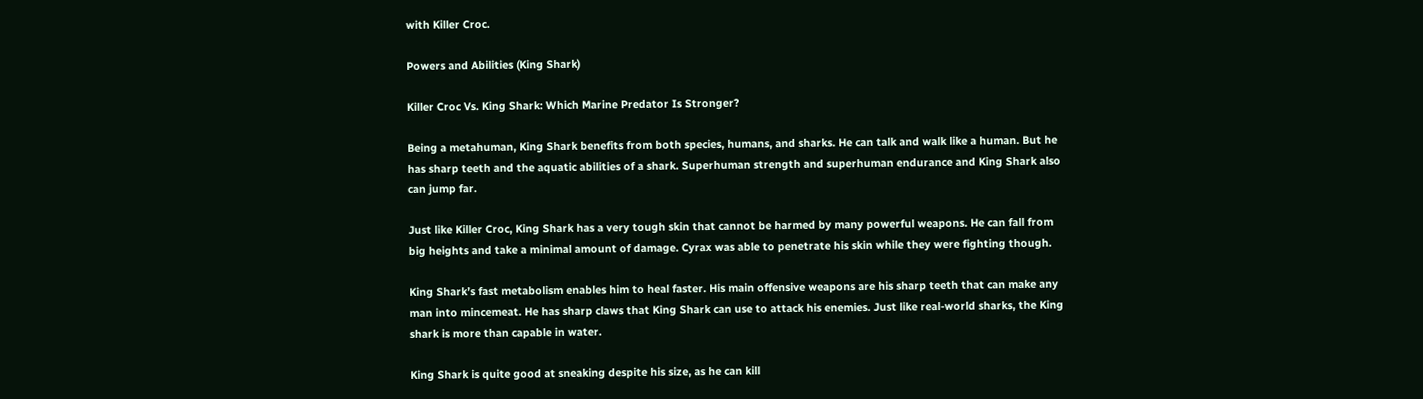with Killer Croc.

Powers and Abilities (King Shark)

Killer Croc Vs. King Shark: Which Marine Predator Is Stronger?

Being a metahuman, King Shark benefits from both species, humans, and sharks. He can talk and walk like a human. But he has sharp teeth and the aquatic abilities of a shark. Superhuman strength and superhuman endurance and King Shark also can jump far.

Just like Killer Croc, King Shark has a very tough skin that cannot be harmed by many powerful weapons. He can fall from big heights and take a minimal amount of damage. Cyrax was able to penetrate his skin while they were fighting though.

King Shark’s fast metabolism enables him to heal faster. His main offensive weapons are his sharp teeth that can make any man into mincemeat. He has sharp claws that King Shark can use to attack his enemies. Just like real-world sharks, the King shark is more than capable in water.

King Shark is quite good at sneaking despite his size, as he can kill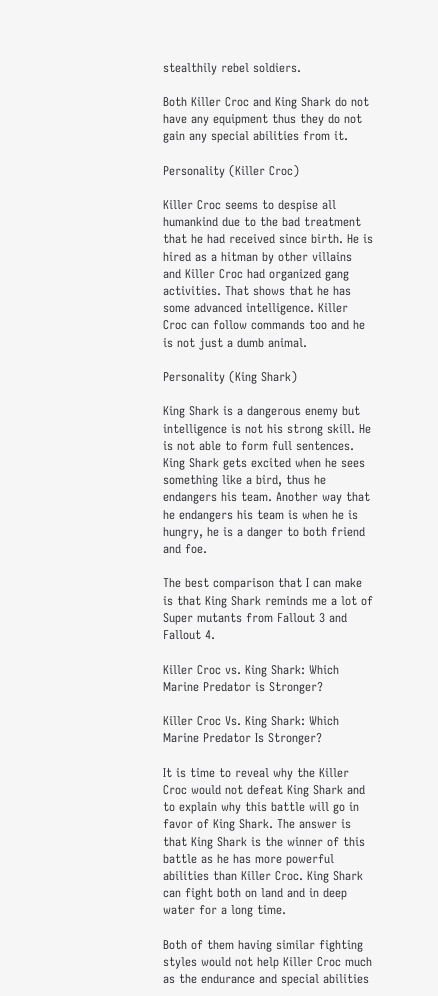stealthily rebel soldiers.

Both Killer Croc and King Shark do not have any equipment thus they do not gain any special abilities from it.

Personality (Killer Croc)

Killer Croc seems to despise all humankind due to the bad treatment that he had received since birth. He is hired as a hitman by other villains and Killer Croc had organized gang activities. That shows that he has some advanced intelligence. Killer Croc can follow commands too and he is not just a dumb animal.

Personality (King Shark)

King Shark is a dangerous enemy but intelligence is not his strong skill. He is not able to form full sentences. King Shark gets excited when he sees something like a bird, thus he endangers his team. Another way that he endangers his team is when he is hungry, he is a danger to both friend and foe.

The best comparison that I can make is that King Shark reminds me a lot of Super mutants from Fallout 3 and Fallout 4.

Killer Croc vs. King Shark: Which Marine Predator is Stronger?

Killer Croc Vs. King Shark: Which Marine Predator Is Stronger?

It is time to reveal why the Killer Croc would not defeat King Shark and to explain why this battle will go in favor of King Shark. The answer is that King Shark is the winner of this battle as he has more powerful abilities than Killer Croc. King Shark can fight both on land and in deep water for a long time.

Both of them having similar fighting styles would not help Killer Croc much as the endurance and special abilities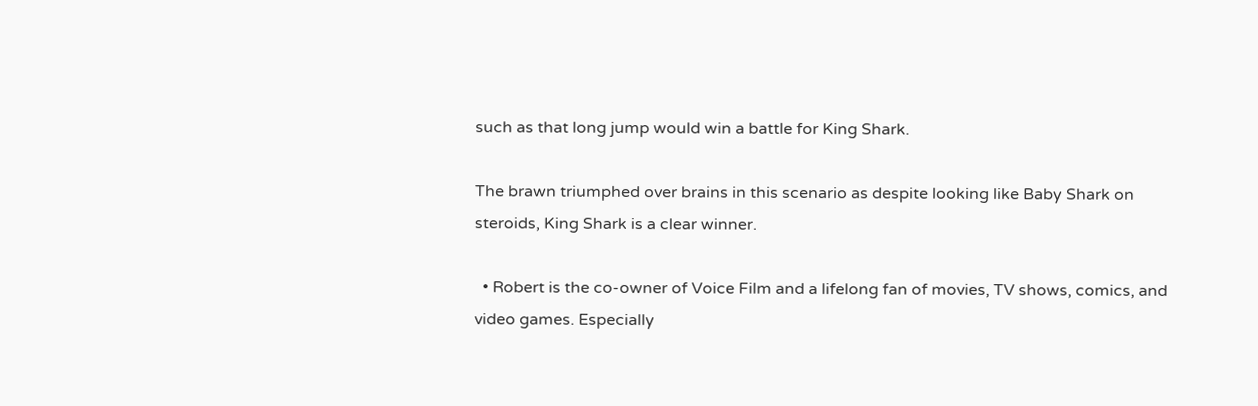such as that long jump would win a battle for King Shark.

The brawn triumphed over brains in this scenario as despite looking like Baby Shark on steroids, King Shark is a clear winner.

  • Robert is the co-owner of Voice Film and a lifelong fan of movies, TV shows, comics, and video games. Especially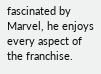fascinated by Marvel, he enjoys every aspect of the franchise.